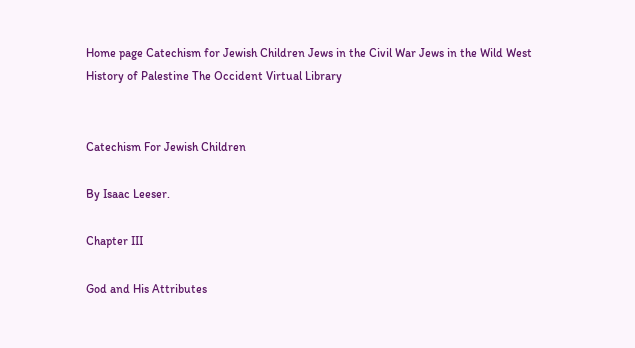Home page Catechism for Jewish Children Jews in the Civil War Jews in the Wild West History of Palestine The Occident Virtual Library


Catechism For Jewish Children

By Isaac Leeser.

Chapter III

God and His Attributes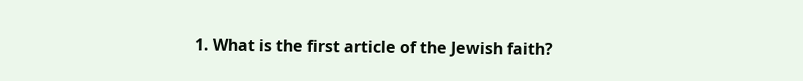1. What is the first article of the Jewish faith?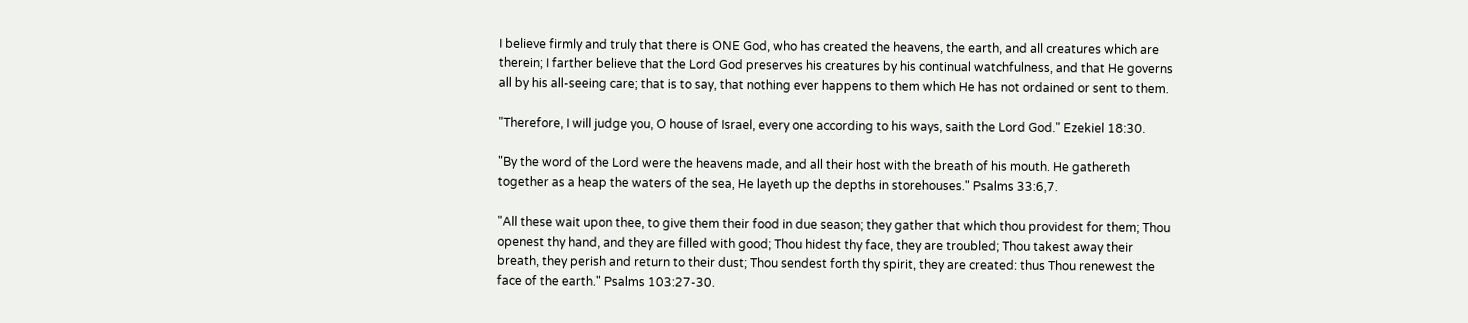I believe firmly and truly that there is ONE God, who has created the heavens, the earth, and all creatures which are therein; I farther believe that the Lord God preserves his creatures by his continual watchfulness, and that He governs all by his all-seeing care; that is to say, that nothing ever happens to them which He has not ordained or sent to them.

"Therefore, I will judge you, O house of Israel, every one according to his ways, saith the Lord God." Ezekiel 18:30.

"By the word of the Lord were the heavens made, and all their host with the breath of his mouth. He gathereth together as a heap the waters of the sea, He layeth up the depths in storehouses." Psalms 33:6,7.

"All these wait upon thee, to give them their food in due season; they gather that which thou providest for them; Thou openest thy hand, and they are filled with good; Thou hidest thy face, they are troubled; Thou takest away their breath, they perish and return to their dust; Thou sendest forth thy spirit, they are created: thus Thou renewest the face of the earth." Psalms 103:27-30.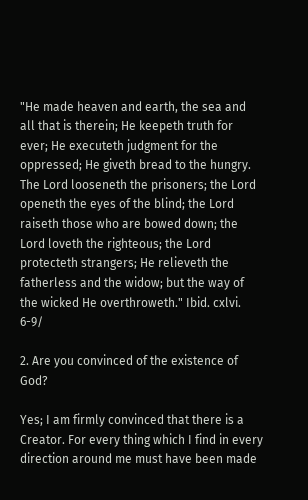"He made heaven and earth, the sea and all that is therein; He keepeth truth for ever; He executeth judgment for the oppressed; He giveth bread to the hungry. The Lord looseneth the prisoners; the Lord openeth the eyes of the blind; the Lord raiseth those who are bowed down; the Lord loveth the righteous; the Lord protecteth strangers; He relieveth the fatherless and the widow; but the way of the wicked He overthroweth." Ibid. cxlvi. 6-9/

2. Are you convinced of the existence of God?

Yes; I am firmly convinced that there is a Creator. For every thing which I find in every direction around me must have been made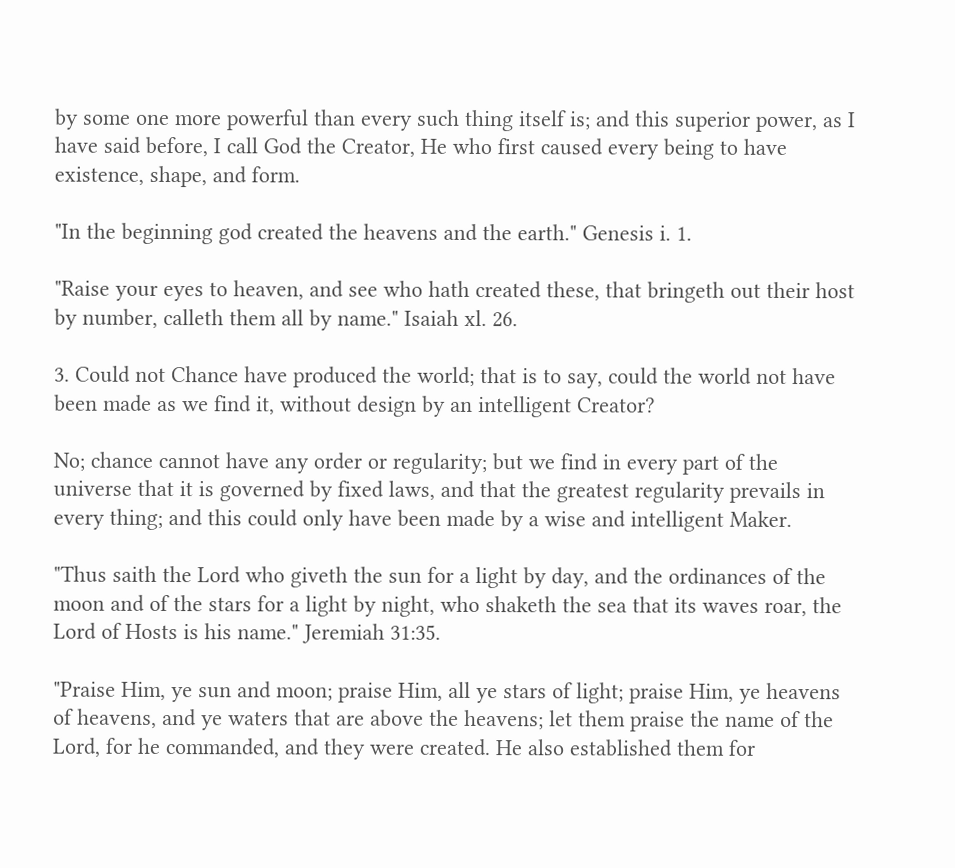by some one more powerful than every such thing itself is; and this superior power, as I have said before, I call God the Creator, He who first caused every being to have existence, shape, and form.

"In the beginning god created the heavens and the earth." Genesis i. 1.

"Raise your eyes to heaven, and see who hath created these, that bringeth out their host by number, calleth them all by name." Isaiah xl. 26.

3. Could not Chance have produced the world; that is to say, could the world not have been made as we find it, without design by an intelligent Creator?

No; chance cannot have any order or regularity; but we find in every part of the universe that it is governed by fixed laws, and that the greatest regularity prevails in every thing; and this could only have been made by a wise and intelligent Maker.

"Thus saith the Lord who giveth the sun for a light by day, and the ordinances of the moon and of the stars for a light by night, who shaketh the sea that its waves roar, the Lord of Hosts is his name." Jeremiah 31:35.

"Praise Him, ye sun and moon; praise Him, all ye stars of light; praise Him, ye heavens of heavens, and ye waters that are above the heavens; let them praise the name of the Lord, for he commanded, and they were created. He also established them for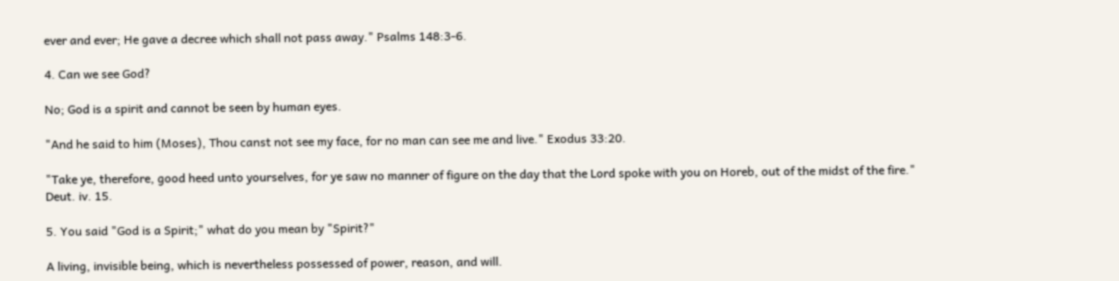ever and ever; He gave a decree which shall not pass away." Psalms 148:3-6.

4. Can we see God?

No; God is a spirit and cannot be seen by human eyes.

"And he said to him (Moses), Thou canst not see my face, for no man can see me and live." Exodus 33:20.

"Take ye, therefore, good heed unto yourselves, for ye saw no manner of figure on the day that the Lord spoke with you on Horeb, out of the midst of the fire." Deut. iv. 15.

5. You said "God is a Spirit;" what do you mean by "Spirit?"

A living, invisible being, which is nevertheless possessed of power, reason, and will.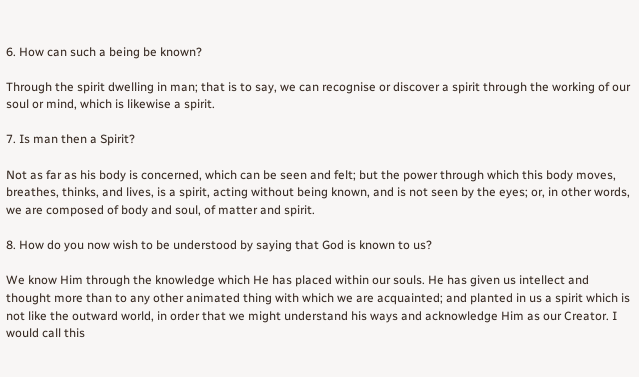6. How can such a being be known?

Through the spirit dwelling in man; that is to say, we can recognise or discover a spirit through the working of our soul or mind, which is likewise a spirit.

7. Is man then a Spirit?

Not as far as his body is concerned, which can be seen and felt; but the power through which this body moves, breathes, thinks, and lives, is a spirit, acting without being known, and is not seen by the eyes; or, in other words, we are composed of body and soul, of matter and spirit.

8. How do you now wish to be understood by saying that God is known to us?

We know Him through the knowledge which He has placed within our souls. He has given us intellect and thought more than to any other animated thing with which we are acquainted; and planted in us a spirit which is not like the outward world, in order that we might understand his ways and acknowledge Him as our Creator. I would call this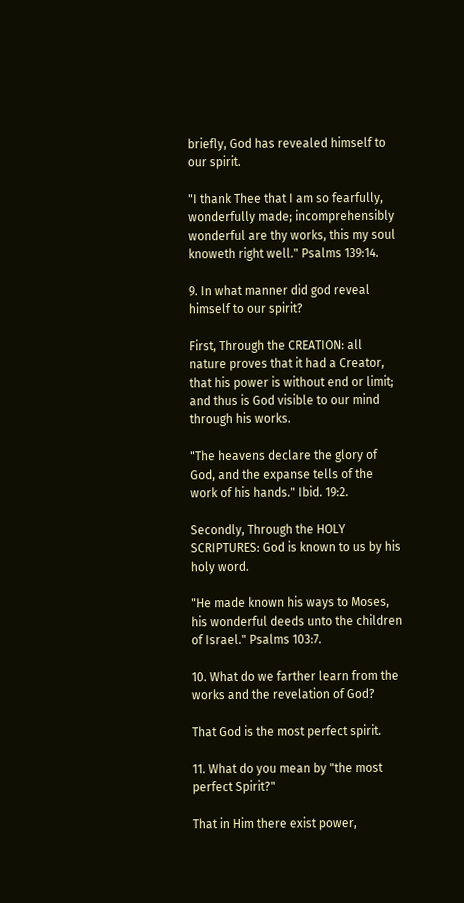briefly, God has revealed himself to our spirit.

"I thank Thee that I am so fearfully, wonderfully made; incomprehensibly wonderful are thy works, this my soul knoweth right well." Psalms 139:14.

9. In what manner did god reveal himself to our spirit?

First, Through the CREATION: all nature proves that it had a Creator, that his power is without end or limit; and thus is God visible to our mind through his works.

"The heavens declare the glory of God, and the expanse tells of the work of his hands." Ibid. 19:2.

Secondly, Through the HOLY SCRIPTURES: God is known to us by his holy word.

"He made known his ways to Moses, his wonderful deeds unto the children of Israel." Psalms 103:7.

10. What do we farther learn from the works and the revelation of God?

That God is the most perfect spirit.

11. What do you mean by "the most perfect Spirit?"

That in Him there exist power,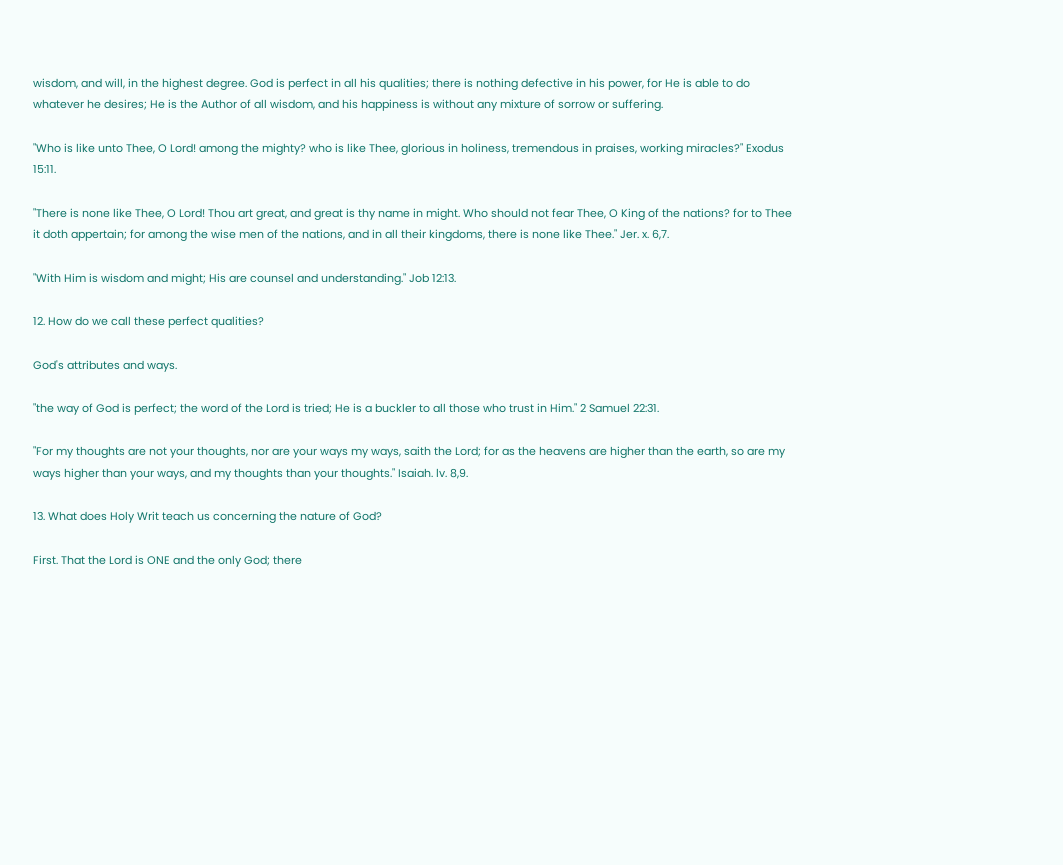wisdom, and will, in the highest degree. God is perfect in all his qualities; there is nothing defective in his power, for He is able to do whatever he desires; He is the Author of all wisdom, and his happiness is without any mixture of sorrow or suffering.

"Who is like unto Thee, O Lord! among the mighty? who is like Thee, glorious in holiness, tremendous in praises, working miracles?" Exodus 15:11.

"There is none like Thee, O Lord! Thou art great, and great is thy name in might. Who should not fear Thee, O King of the nations? for to Thee it doth appertain; for among the wise men of the nations, and in all their kingdoms, there is none like Thee." Jer. x. 6,7.

"With Him is wisdom and might; His are counsel and understanding." Job 12:13.

12. How do we call these perfect qualities?

God's attributes and ways.

"the way of God is perfect; the word of the Lord is tried; He is a buckler to all those who trust in Him." 2 Samuel 22:31.

"For my thoughts are not your thoughts, nor are your ways my ways, saith the Lord; for as the heavens are higher than the earth, so are my ways higher than your ways, and my thoughts than your thoughts." Isaiah. lv. 8,9.

13. What does Holy Writ teach us concerning the nature of God?

First. That the Lord is ONE and the only God; there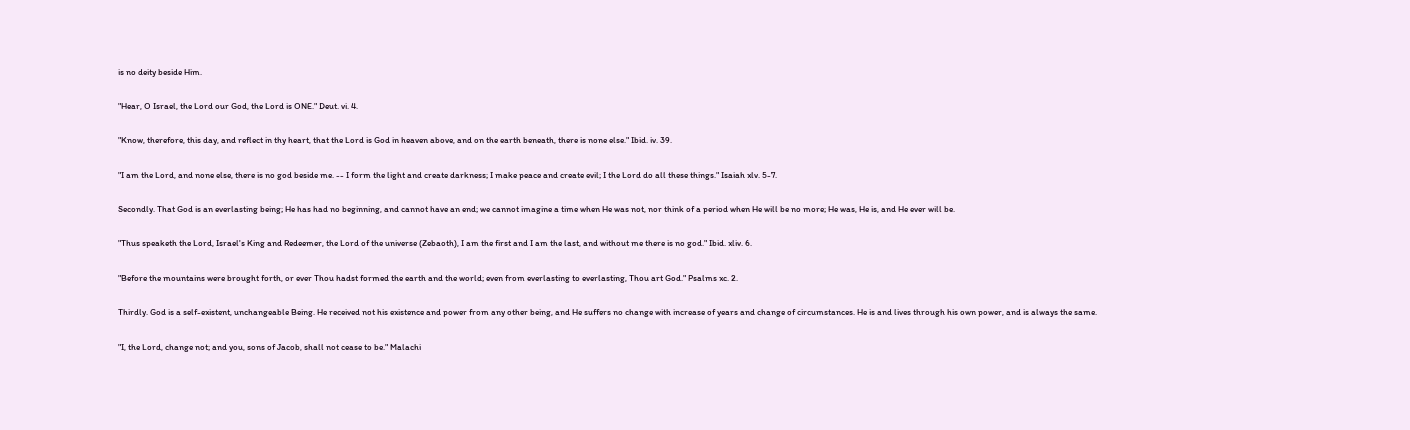is no deity beside Him.

"Hear, O Israel, the Lord our God, the Lord is ONE." Deut. vi. 4.

"Know, therefore, this day, and reflect in thy heart, that the Lord is God in heaven above, and on the earth beneath, there is none else." Ibid. iv. 39.

"I am the Lord, and none else, there is no god beside me. -- I form the light and create darkness; I make peace and create evil; I the Lord do all these things." Isaiah xlv. 5-7.

Secondly. That God is an everlasting being; He has had no beginning, and cannot have an end; we cannot imagine a time when He was not, nor think of a period when He will be no more; He was, He is, and He ever will be.

"Thus speaketh the Lord, Israel's King and Redeemer, the Lord of the universe (Zebaoth), I am the first and I am the last, and without me there is no god." Ibid. xliv. 6.

"Before the mountains were brought forth, or ever Thou hadst formed the earth and the world; even from everlasting to everlasting, Thou art God." Psalms xc. 2.

Thirdly. God is a self-existent, unchangeable Being. He received not his existence and power from any other being, and He suffers no change with increase of years and change of circumstances. He is and lives through his own power, and is always the same.

"I, the Lord, change not; and you, sons of Jacob, shall not cease to be." Malachi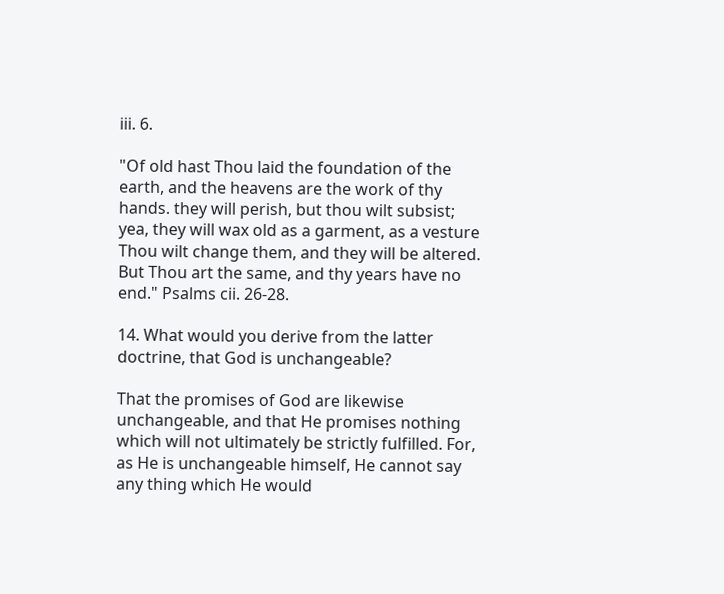iii. 6.

"Of old hast Thou laid the foundation of the earth, and the heavens are the work of thy hands. they will perish, but thou wilt subsist; yea, they will wax old as a garment, as a vesture Thou wilt change them, and they will be altered. But Thou art the same, and thy years have no end." Psalms cii. 26-28.

14. What would you derive from the latter doctrine, that God is unchangeable?

That the promises of God are likewise unchangeable, and that He promises nothing which will not ultimately be strictly fulfilled. For, as He is unchangeable himself, He cannot say any thing which He would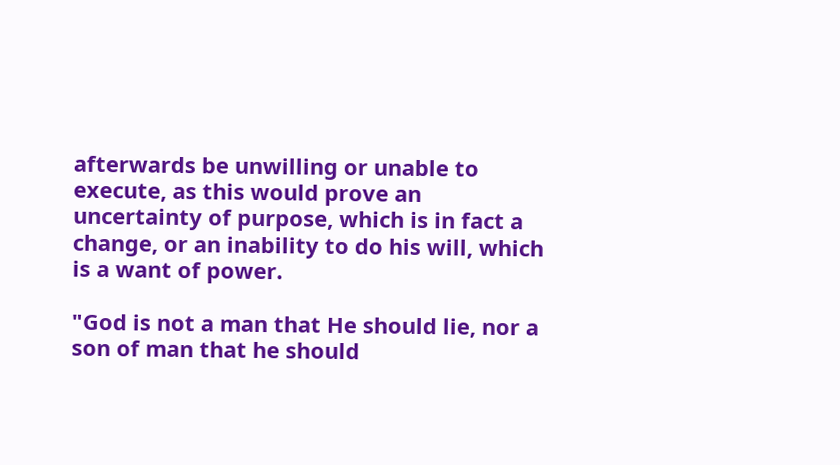afterwards be unwilling or unable to execute, as this would prove an uncertainty of purpose, which is in fact a change, or an inability to do his will, which is a want of power.

"God is not a man that He should lie, nor a son of man that he should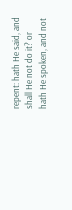repent: hath He said, and shall He not do it? or hath He spoken, and not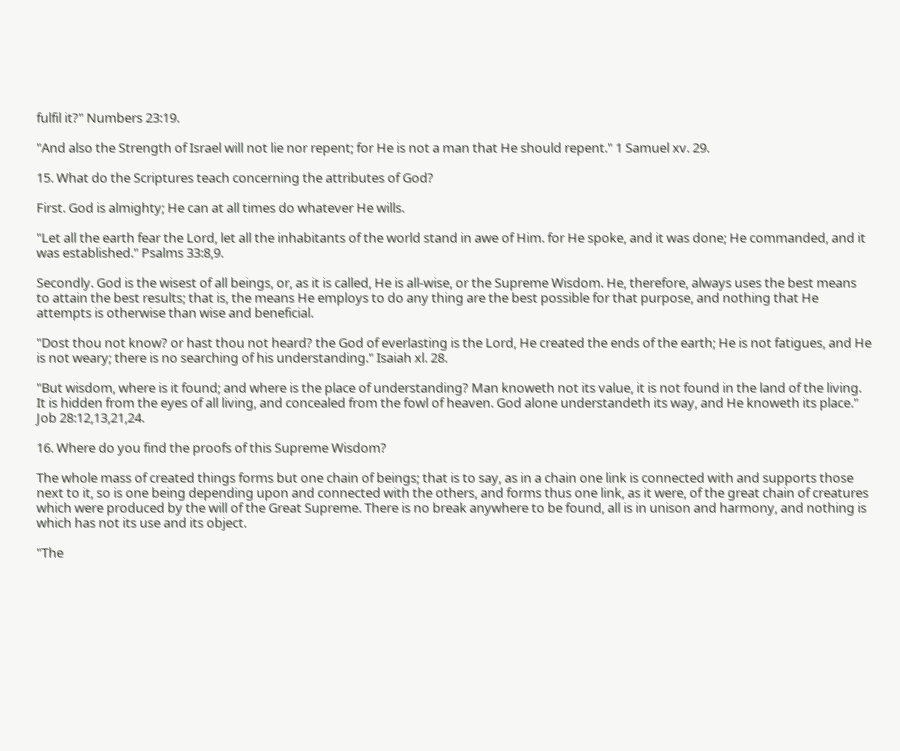fulfil it?" Numbers 23:19.

"And also the Strength of Israel will not lie nor repent; for He is not a man that He should repent." 1 Samuel xv. 29.

15. What do the Scriptures teach concerning the attributes of God?

First. God is almighty; He can at all times do whatever He wills.

"Let all the earth fear the Lord, let all the inhabitants of the world stand in awe of Him. for He spoke, and it was done; He commanded, and it was established." Psalms 33:8,9.

Secondly. God is the wisest of all beings, or, as it is called, He is all-wise, or the Supreme Wisdom. He, therefore, always uses the best means to attain the best results; that is, the means He employs to do any thing are the best possible for that purpose, and nothing that He attempts is otherwise than wise and beneficial.

"Dost thou not know? or hast thou not heard? the God of everlasting is the Lord, He created the ends of the earth; He is not fatigues, and He is not weary; there is no searching of his understanding." Isaiah xl. 28.

"But wisdom, where is it found; and where is the place of understanding? Man knoweth not its value, it is not found in the land of the living. It is hidden from the eyes of all living, and concealed from the fowl of heaven. God alone understandeth its way, and He knoweth its place." Job 28:12,13,21,24.

16. Where do you find the proofs of this Supreme Wisdom?

The whole mass of created things forms but one chain of beings; that is to say, as in a chain one link is connected with and supports those next to it, so is one being depending upon and connected with the others, and forms thus one link, as it were, of the great chain of creatures which were produced by the will of the Great Supreme. There is no break anywhere to be found, all is in unison and harmony, and nothing is which has not its use and its object.

"The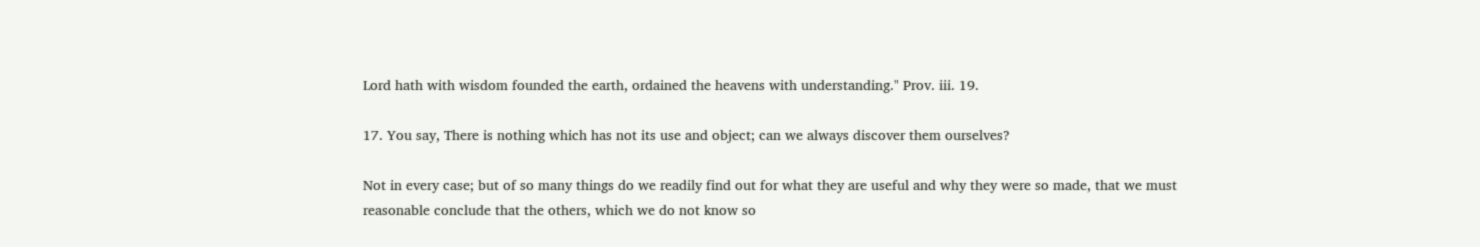Lord hath with wisdom founded the earth, ordained the heavens with understanding." Prov. iii. 19.

17. You say, There is nothing which has not its use and object; can we always discover them ourselves?

Not in every case; but of so many things do we readily find out for what they are useful and why they were so made, that we must reasonable conclude that the others, which we do not know so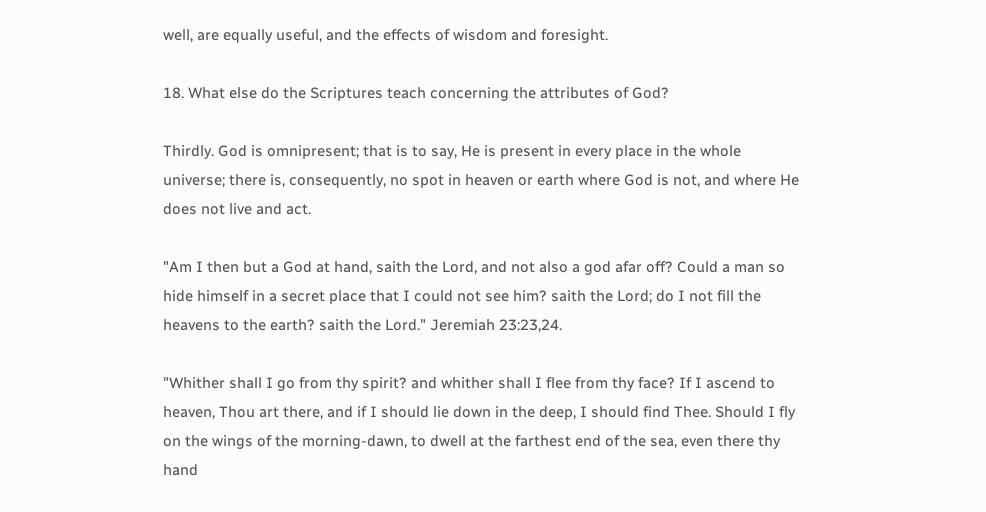well, are equally useful, and the effects of wisdom and foresight.

18. What else do the Scriptures teach concerning the attributes of God?

Thirdly. God is omnipresent; that is to say, He is present in every place in the whole universe; there is, consequently, no spot in heaven or earth where God is not, and where He does not live and act.

"Am I then but a God at hand, saith the Lord, and not also a god afar off? Could a man so hide himself in a secret place that I could not see him? saith the Lord; do I not fill the heavens to the earth? saith the Lord." Jeremiah 23:23,24.

"Whither shall I go from thy spirit? and whither shall I flee from thy face? If I ascend to heaven, Thou art there, and if I should lie down in the deep, I should find Thee. Should I fly on the wings of the morning-dawn, to dwell at the farthest end of the sea, even there thy hand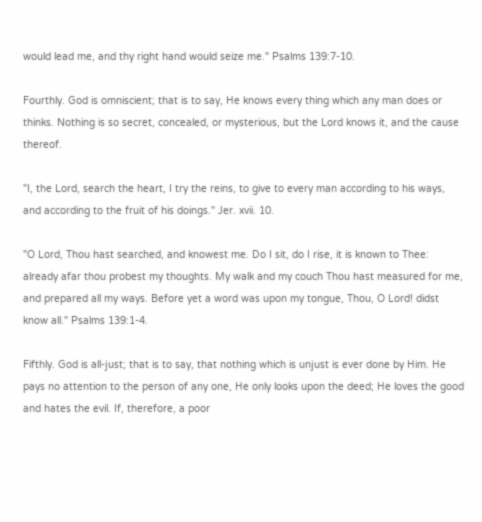would lead me, and thy right hand would seize me." Psalms 139:7-10.

Fourthly. God is omniscient; that is to say, He knows every thing which any man does or thinks. Nothing is so secret, concealed, or mysterious, but the Lord knows it, and the cause thereof.

"I, the Lord, search the heart, I try the reins, to give to every man according to his ways, and according to the fruit of his doings." Jer. xvii. 10.

"O Lord, Thou hast searched, and knowest me. Do I sit, do I rise, it is known to Thee: already afar thou probest my thoughts. My walk and my couch Thou hast measured for me, and prepared all my ways. Before yet a word was upon my tongue, Thou, O Lord! didst know all." Psalms 139:1-4.

Fifthly. God is all-just; that is to say, that nothing which is unjust is ever done by Him. He pays no attention to the person of any one, He only looks upon the deed; He loves the good and hates the evil. If, therefore, a poor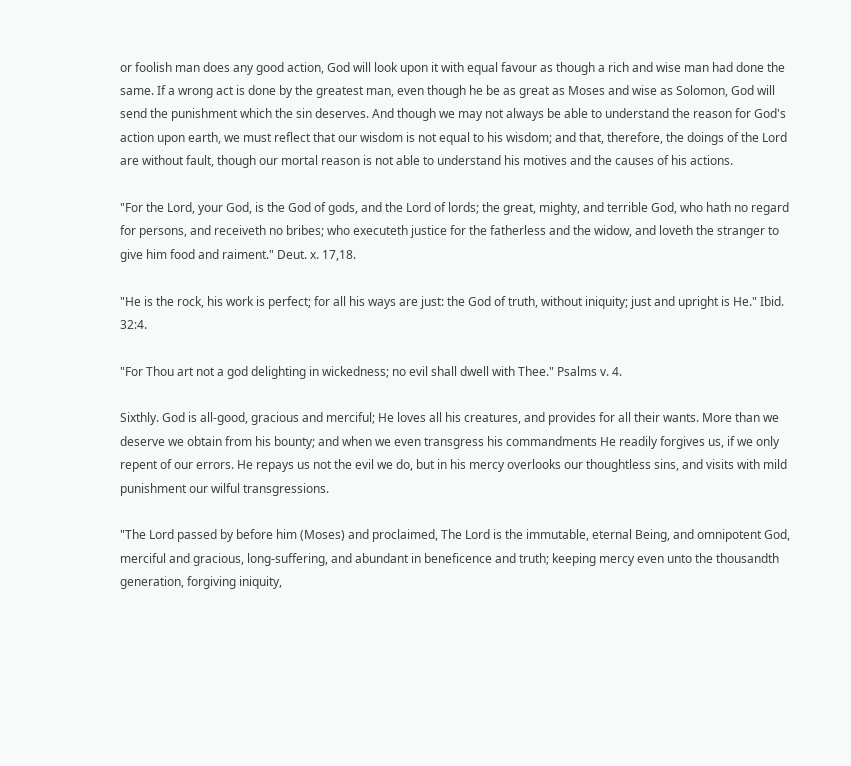or foolish man does any good action, God will look upon it with equal favour as though a rich and wise man had done the same. If a wrong act is done by the greatest man, even though he be as great as Moses and wise as Solomon, God will send the punishment which the sin deserves. And though we may not always be able to understand the reason for God's action upon earth, we must reflect that our wisdom is not equal to his wisdom; and that, therefore, the doings of the Lord are without fault, though our mortal reason is not able to understand his motives and the causes of his actions.

"For the Lord, your God, is the God of gods, and the Lord of lords; the great, mighty, and terrible God, who hath no regard for persons, and receiveth no bribes; who executeth justice for the fatherless and the widow, and loveth the stranger to give him food and raiment." Deut. x. 17,18.

"He is the rock, his work is perfect; for all his ways are just: the God of truth, without iniquity; just and upright is He." Ibid. 32:4.

"For Thou art not a god delighting in wickedness; no evil shall dwell with Thee." Psalms v. 4.

Sixthly. God is all-good, gracious and merciful; He loves all his creatures, and provides for all their wants. More than we deserve we obtain from his bounty; and when we even transgress his commandments He readily forgives us, if we only repent of our errors. He repays us not the evil we do, but in his mercy overlooks our thoughtless sins, and visits with mild punishment our wilful transgressions.

"The Lord passed by before him (Moses) and proclaimed, The Lord is the immutable, eternal Being, and omnipotent God, merciful and gracious, long-suffering, and abundant in beneficence and truth; keeping mercy even unto the thousandth generation, forgiving iniquity,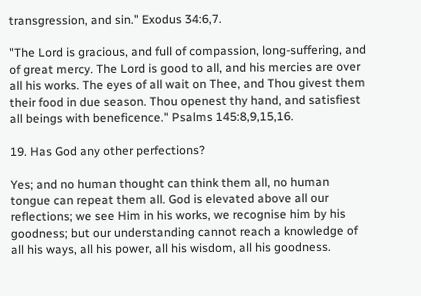transgression, and sin." Exodus 34:6,7.

"The Lord is gracious, and full of compassion, long-suffering, and of great mercy. The Lord is good to all, and his mercies are over all his works. The eyes of all wait on Thee, and Thou givest them their food in due season. Thou openest thy hand, and satisfiest all beings with beneficence." Psalms 145:8,9,15,16.

19. Has God any other perfections?

Yes; and no human thought can think them all, no human tongue can repeat them all. God is elevated above all our reflections; we see Him in his works, we recognise him by his goodness; but our understanding cannot reach a knowledge of all his ways, all his power, all his wisdom, all his goodness.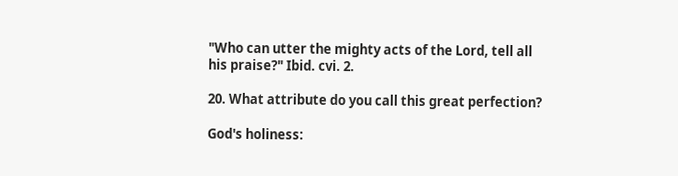"Who can utter the mighty acts of the Lord, tell all his praise?" Ibid. cvi. 2.

20. What attribute do you call this great perfection?

God's holiness: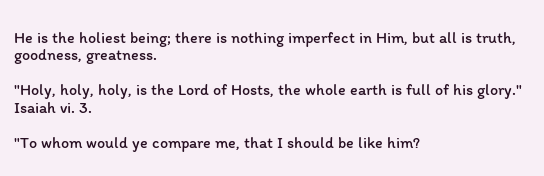He is the holiest being; there is nothing imperfect in Him, but all is truth, goodness, greatness.

"Holy, holy, holy, is the Lord of Hosts, the whole earth is full of his glory." Isaiah vi. 3.

"To whom would ye compare me, that I should be like him?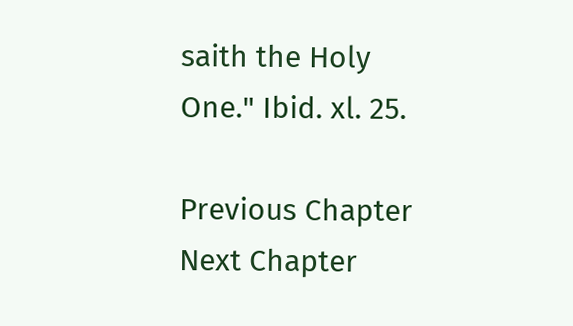saith the Holy One." Ibid. xl. 25.

Previous Chapter Next Chapter